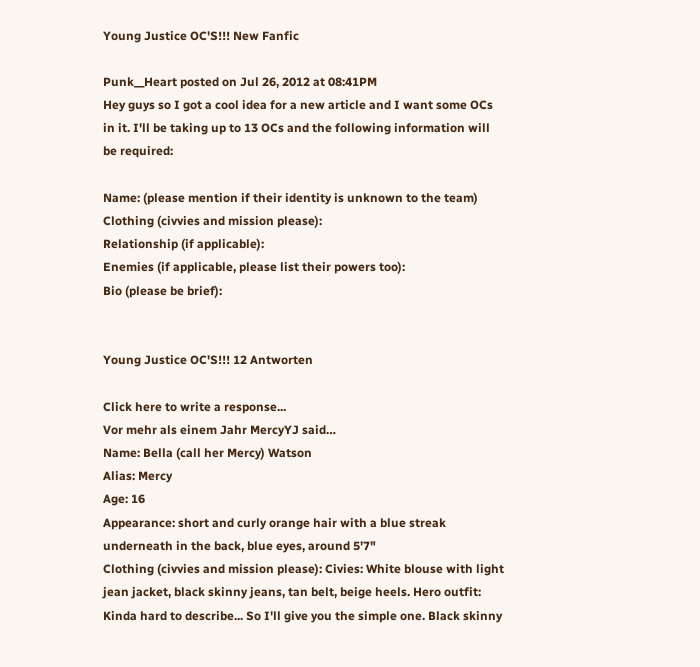Young Justice OC'S!!! New Fanfic

Punk__Heart posted on Jul 26, 2012 at 08:41PM
Hey guys so I got a cool idea for a new article and I want some OCs in it. I'll be taking up to 13 OCs and the following information will be required:

Name: (please mention if their identity is unknown to the team)
Clothing (civvies and mission please):
Relationship (if applicable):
Enemies (if applicable, please list their powers too):
Bio (please be brief):


Young Justice OC'S!!! 12 Antworten

Click here to write a response...
Vor mehr als einem Jahr MercyYJ said…
Name: Bella (call her Mercy) Watson
Alias: Mercy
Age: 16
Appearance: short and curly orange hair with a blue streak underneath in the back, blue eyes, around 5'7"
Clothing (civvies and mission please): Civies: White blouse with light jean jacket, black skinny jeans, tan belt, beige heels. Hero outfit: Kinda hard to describe... So I'll give you the simple one. Black skinny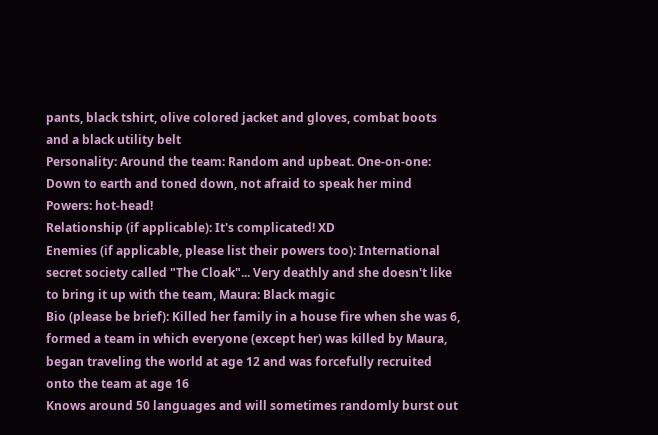pants, black tshirt, olive colored jacket and gloves, combat boots and a black utility belt
Personality: Around the team: Random and upbeat. One-on-one: Down to earth and toned down, not afraid to speak her mind
Powers: hot-head!
Relationship (if applicable): It's complicated! XD
Enemies (if applicable, please list their powers too): International secret society called "The Cloak"... Very deathly and she doesn't like to bring it up with the team, Maura: Black magic
Bio (please be brief): Killed her family in a house fire when she was 6, formed a team in which everyone (except her) was killed by Maura, began traveling the world at age 12 and was forcefully recruited onto the team at age 16
Knows around 50 languages and will sometimes randomly burst out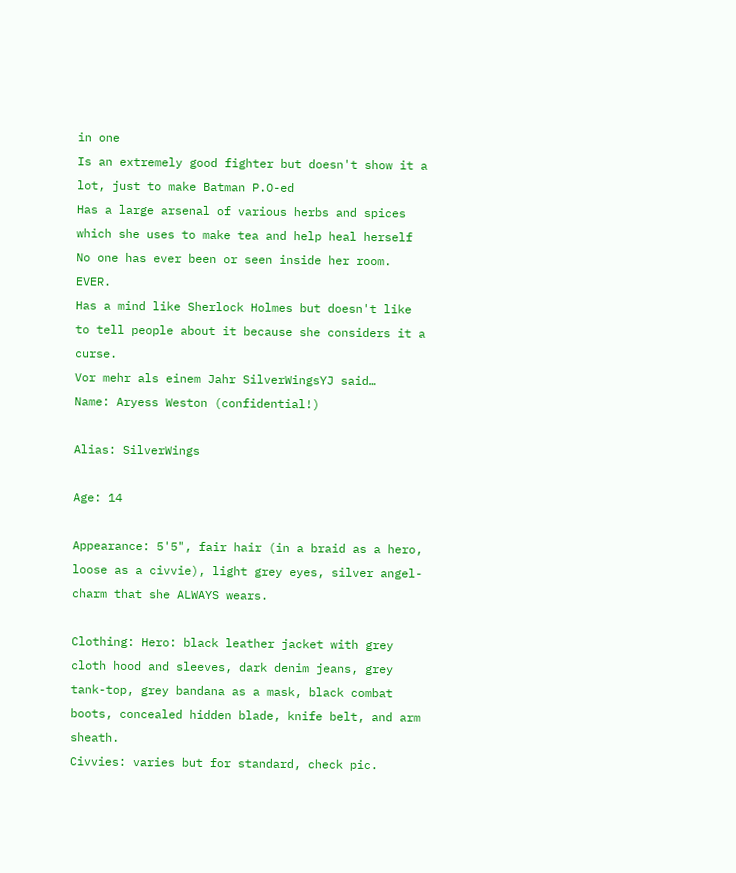in one
Is an extremely good fighter but doesn't show it a lot, just to make Batman P.O-ed
Has a large arsenal of various herbs and spices which she uses to make tea and help heal herself
No one has ever been or seen inside her room. EVER.
Has a mind like Sherlock Holmes but doesn't like to tell people about it because she considers it a curse.
Vor mehr als einem Jahr SilverWingsYJ said…
Name: Aryess Weston (confidential!)

Alias: SilverWings

Age: 14

Appearance: 5'5", fair hair (in a braid as a hero, loose as a civvie), light grey eyes, silver angel-charm that she ALWAYS wears.

Clothing: Hero: black leather jacket with grey cloth hood and sleeves, dark denim jeans, grey tank-top, grey bandana as a mask, black combat boots, concealed hidden blade, knife belt, and arm sheath.
Civvies: varies but for standard, check pic.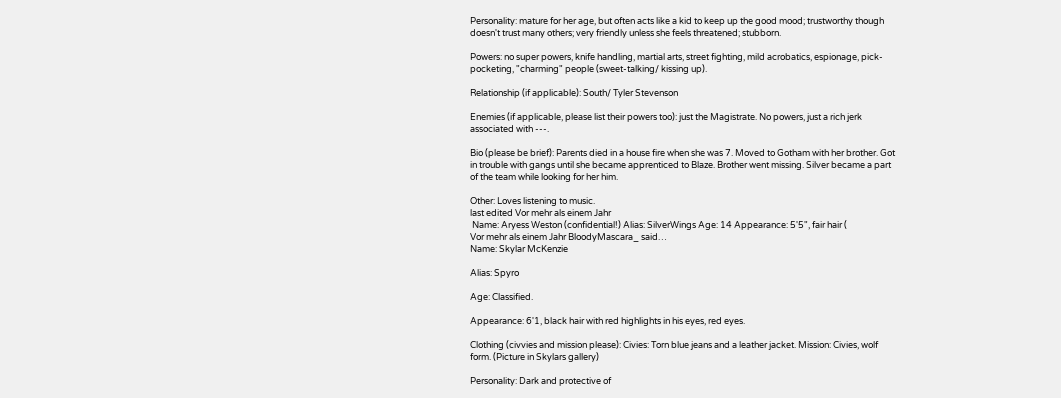Personality: mature for her age, but often acts like a kid to keep up the good mood; trustworthy though doesn't trust many others; very friendly unless she feels threatened; stubborn.

Powers: no super powers, knife handling, martial arts, street fighting, mild acrobatics, espionage, pick-pocketing, "charming" people (sweet-talking/ kissing up).

Relationship (if applicable): South/ Tyler Stevenson

Enemies (if applicable, please list their powers too): just the Magistrate. No powers, just a rich jerk associated with ---.

Bio (please be brief): Parents died in a house fire when she was 7. Moved to Gotham with her brother. Got in trouble with gangs until she became apprenticed to Blaze. Brother went missing. Silver became a part of the team while looking for her him.

Other: Loves listening to music.
last edited Vor mehr als einem Jahr
 Name: Aryess Weston (confidential!) Alias: SilverWings Age: 14 Appearance: 5'5", fair hair (
Vor mehr als einem Jahr BloodyMascara_ said…
Name: Skylar McKenzie

Alias: Spyro

Age: Classified.

Appearance: 6'1, black hair with red highlights in his eyes, red eyes.

Clothing (civvies and mission please): Civies: Torn blue jeans and a leather jacket. Mission: Civies, wolf form. (Picture in Skylars gallery)

Personality: Dark and protective of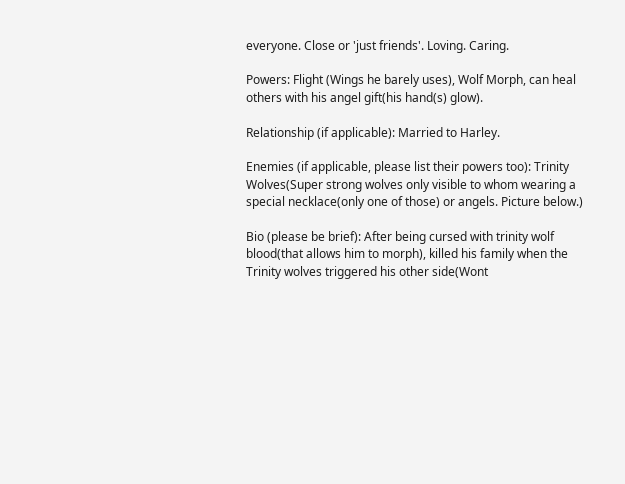everyone. Close or 'just friends'. Loving. Caring.

Powers: Flight (Wings he barely uses), Wolf Morph, can heal others with his angel gift(his hand(s) glow).

Relationship (if applicable): Married to Harley.

Enemies (if applicable, please list their powers too): Trinity Wolves(Super strong wolves only visible to whom wearing a special necklace(only one of those) or angels. Picture below.)

Bio (please be brief): After being cursed with trinity wolf blood(that allows him to morph), killed his family when the Trinity wolves triggered his other side(Wont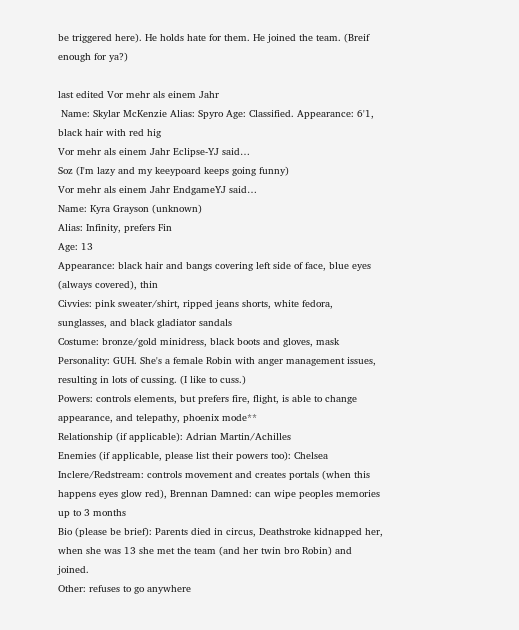be triggered here). He holds hate for them. He joined the team. (Breif enough for ya?)

last edited Vor mehr als einem Jahr
 Name: Skylar McKenzie Alias: Spyro Age: Classified. Appearance: 6'1, black hair with red hig
Vor mehr als einem Jahr Eclipse-YJ said…
Soz (I'm lazy and my keeypoard keeps going funny)
Vor mehr als einem Jahr EndgameYJ said…
Name: Kyra Grayson (unknown)
Alias: Infinity, prefers Fin
Age: 13
Appearance: black hair and bangs covering left side of face, blue eyes (always covered), thin
Civvies: pink sweater/shirt, ripped jeans shorts, white fedora, sunglasses, and black gladiator sandals
Costume: bronze/gold minidress, black boots and gloves, mask
Personality: GUH. She's a female Robin with anger management issues, resulting in lots of cussing. (I like to cuss.)
Powers: controls elements, but prefers fire, flight, is able to change appearance, and telepathy, phoenix mode**
Relationship (if applicable): Adrian Martin/Achilles
Enemies (if applicable, please list their powers too): Chelsea Inclere/Redstream: controls movement and creates portals (when this happens eyes glow red), Brennan Damned: can wipe peoples memories up to 3 months
Bio (please be brief): Parents died in circus, Deathstroke kidnapped her, when she was 13 she met the team (and her twin bro Robin) and joined.
Other: refuses to go anywhere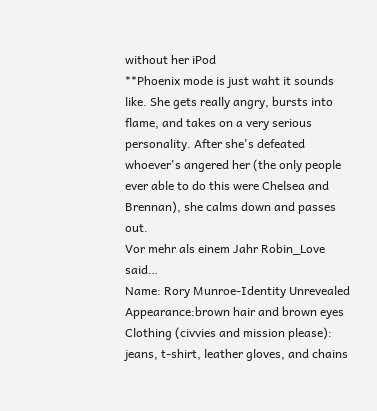without her iPod
**Phoenix mode is just waht it sounds like. She gets really angry, bursts into flame, and takes on a very serious personality. After she's defeated whoever's angered her (the only people ever able to do this were Chelsea and Brennan), she calms down and passes out.
Vor mehr als einem Jahr Robin_Love said…
Name: Rory Munroe-Identity Unrevealed
Appearance:brown hair and brown eyes
Clothing (civvies and mission please): jeans, t-shirt, leather gloves, and chains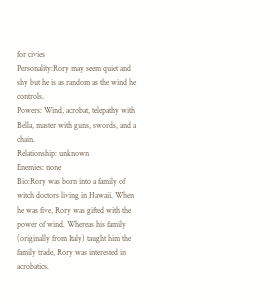for civies
Personality:Rory may seem quiet and shy but he is as random as the wind he controls.
Powers: Wind, acrobat, telepathy with Bella, master with guns, swords, and a chain.
Relationship: unknown
Enemies: none
Bio:Rory was born into a family of witch doctors living in Hawaii. When he was five, Rory was gifted with the power of wind. Whereas his family (originally from Italy) taught him the family trade, Rory was interested in acrobatics.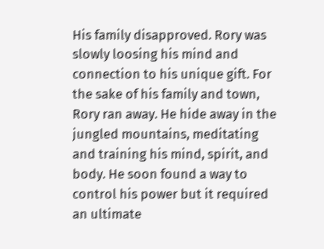His family disapproved. Rory was slowly loosing his mind and connection to his unique gift. For the sake of his family and town, Rory ran away. He hide away in the jungled mountains, meditating and training his mind, spirit, and body. He soon found a way to control his power but it required an ultimate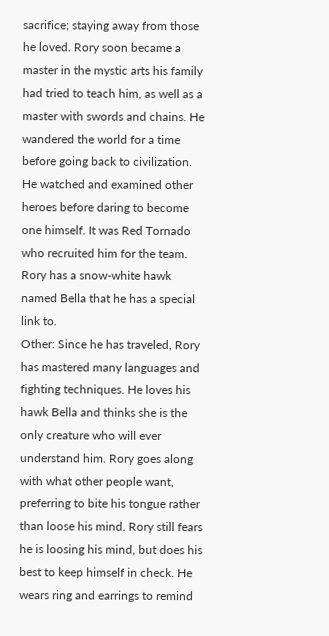sacrifice; staying away from those he loved. Rory soon became a master in the mystic arts his family had tried to teach him, as well as a master with swords and chains. He wandered the world for a time before going back to civilization. He watched and examined other heroes before daring to become one himself. It was Red Tornado who recruited him for the team. Rory has a snow-white hawk named Bella that he has a special link to.
Other: Since he has traveled, Rory has mastered many languages and fighting techniques. He loves his hawk Bella and thinks she is the only creature who will ever understand him. Rory goes along with what other people want, preferring to bite his tongue rather than loose his mind. Rory still fears he is loosing his mind, but does his best to keep himself in check. He wears ring and earrings to remind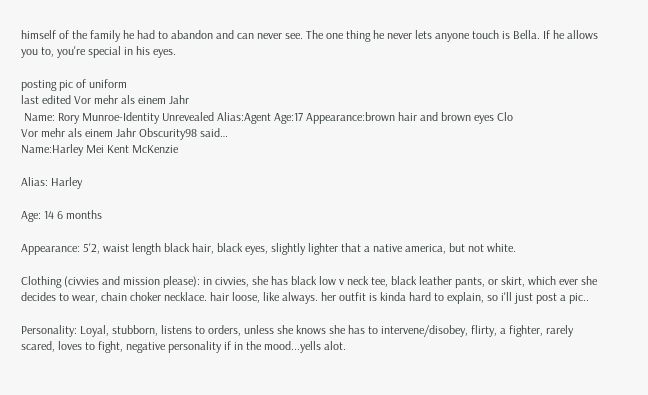himself of the family he had to abandon and can never see. The one thing he never lets anyone touch is Bella. If he allows you to, you're special in his eyes.

posting pic of uniform
last edited Vor mehr als einem Jahr
 Name: Rory Munroe-Identity Unrevealed Alias:Agent Age:17 Appearance:brown hair and brown eyes Clo
Vor mehr als einem Jahr Obscurity98 said…
Name:Harley Mei Kent McKenzie

Alias: Harley

Age: 14 6 months

Appearance: 5'2, waist length black hair, black eyes, slightly lighter that a native america, but not white.

Clothing (civvies and mission please): in civvies, she has black low v neck tee, black leather pants, or skirt, which ever she decides to wear, chain choker necklace. hair loose, like always. her outfit is kinda hard to explain, so i'll just post a pic..

Personality: Loyal, stubborn, listens to orders, unless she knows she has to intervene/disobey, flirty, a fighter, rarely scared, loves to fight, negative personality if in the mood...yells alot.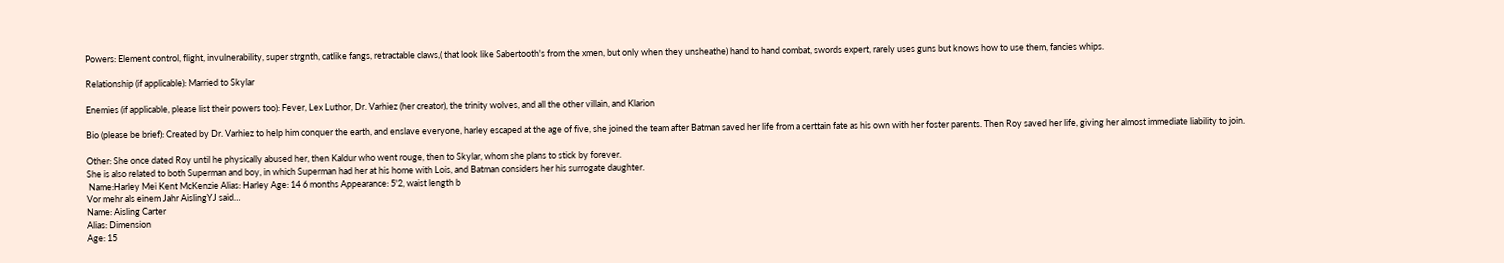Powers: Element control, flight, invulnerability, super strgnth, catlike fangs, retractable claws,( that look like Sabertooth's from the xmen, but only when they unsheathe) hand to hand combat, swords expert, rarely uses guns but knows how to use them, fancies whips.

Relationship (if applicable): Married to Skylar

Enemies (if applicable, please list their powers too): Fever, Lex Luthor, Dr. Varhiez (her creator), the trinity wolves, and all the other villain, and Klarion

Bio (please be brief): Created by Dr. Varhiez to help him conquer the earth, and enslave everyone, harley escaped at the age of five, she joined the team after Batman saved her life from a certtain fate as his own with her foster parents. Then Roy saved her life, giving her almost immediate liability to join.

Other: She once dated Roy until he physically abused her, then Kaldur who went rouge, then to Skylar, whom she plans to stick by forever.
She is also related to both Superman and boy, in which Superman had her at his home with Lois, and Batman considers her his surrogate daughter.
 Name:Harley Mei Kent McKenzie Alias: Harley Age: 14 6 months Appearance: 5'2, waist length b
Vor mehr als einem Jahr AislingYJ said…
Name: Aisling Carter
Alias: Dimension
Age: 15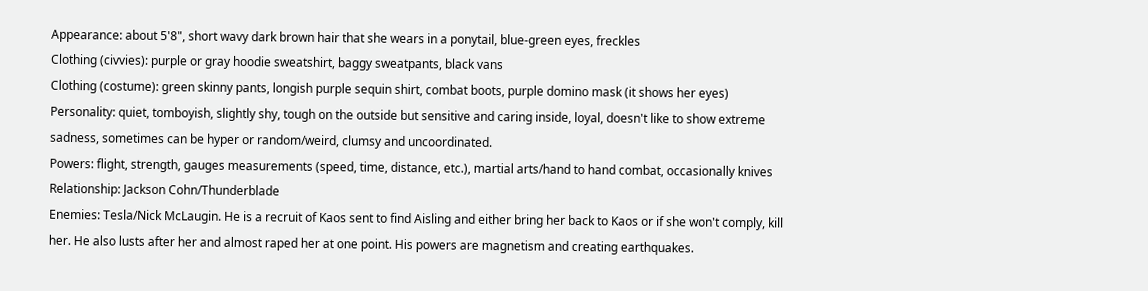Appearance: about 5'8", short wavy dark brown hair that she wears in a ponytail, blue-green eyes, freckles
Clothing (civvies): purple or gray hoodie sweatshirt, baggy sweatpants, black vans
Clothing (costume): green skinny pants, longish purple sequin shirt, combat boots, purple domino mask (it shows her eyes)
Personality: quiet, tomboyish, slightly shy, tough on the outside but sensitive and caring inside, loyal, doesn't like to show extreme sadness, sometimes can be hyper or random/weird, clumsy and uncoordinated.
Powers: flight, strength, gauges measurements (speed, time, distance, etc.), martial arts/hand to hand combat, occasionally knives
Relationship: Jackson Cohn/Thunderblade
Enemies: Tesla/Nick McLaugin. He is a recruit of Kaos sent to find Aisling and either bring her back to Kaos or if she won't comply, kill her. He also lusts after her and almost raped her at one point. His powers are magnetism and creating earthquakes.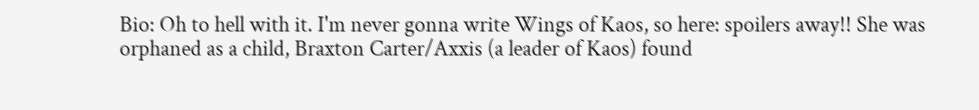Bio: Oh to hell with it. I'm never gonna write Wings of Kaos, so here: spoilers away!! She was orphaned as a child, Braxton Carter/Axxis (a leader of Kaos) found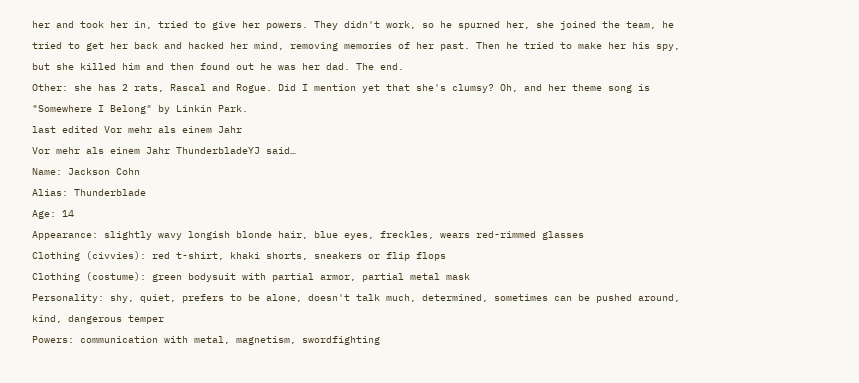her and took her in, tried to give her powers. They didn't work, so he spurned her, she joined the team, he tried to get her back and hacked her mind, removing memories of her past. Then he tried to make her his spy, but she killed him and then found out he was her dad. The end.
Other: she has 2 rats, Rascal and Rogue. Did I mention yet that she's clumsy? Oh, and her theme song is "Somewhere I Belong" by Linkin Park.
last edited Vor mehr als einem Jahr
Vor mehr als einem Jahr ThunderbladeYJ said…
Name: Jackson Cohn
Alias: Thunderblade
Age: 14
Appearance: slightly wavy longish blonde hair, blue eyes, freckles, wears red-rimmed glasses
Clothing (civvies): red t-shirt, khaki shorts, sneakers or flip flops
Clothing (costume): green bodysuit with partial armor, partial metal mask
Personality: shy, quiet, prefers to be alone, doesn't talk much, determined, sometimes can be pushed around, kind, dangerous temper
Powers: communication with metal, magnetism, swordfighting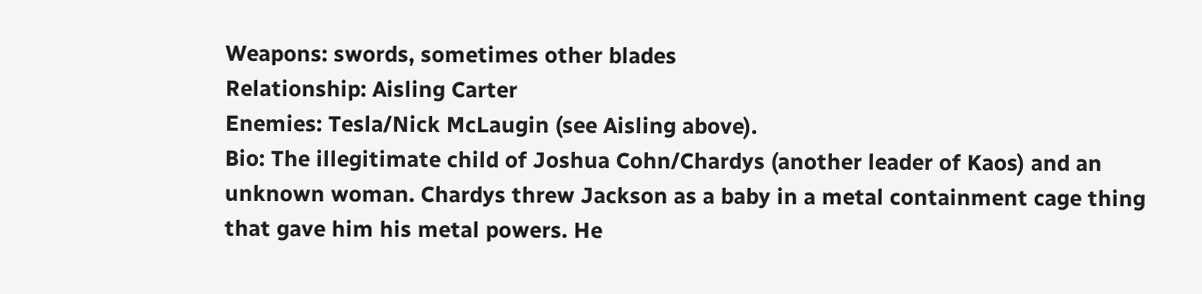Weapons: swords, sometimes other blades
Relationship: Aisling Carter
Enemies: Tesla/Nick McLaugin (see Aisling above).
Bio: The illegitimate child of Joshua Cohn/Chardys (another leader of Kaos) and an unknown woman. Chardys threw Jackson as a baby in a metal containment cage thing that gave him his metal powers. He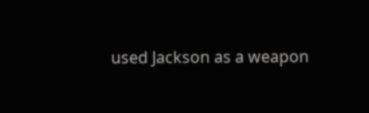used Jackson as a weapon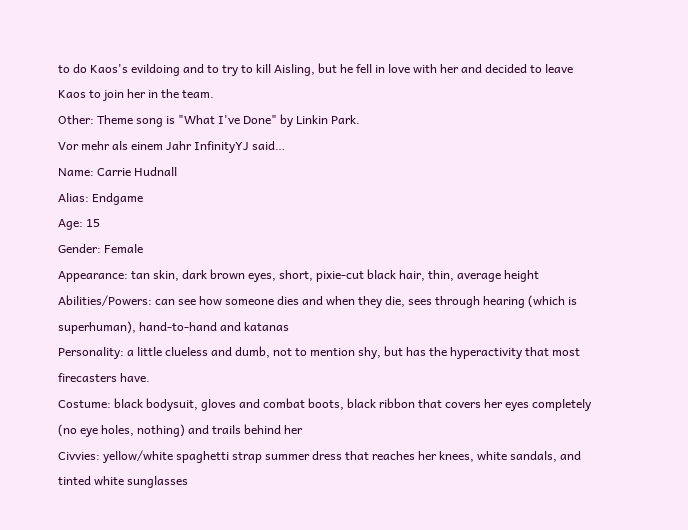to do Kaos's evildoing and to try to kill Aisling, but he fell in love with her and decided to leave Kaos to join her in the team.
Other: Theme song is "What I've Done" by Linkin Park.
Vor mehr als einem Jahr InfinityYJ said…
Name: Carrie Hudnall
Alias: Endgame
Age: 15
Gender: Female
Appearance: tan skin, dark brown eyes, short, pixie-cut black hair, thin, average height
Abilities/Powers: can see how someone dies and when they die, sees through hearing (which is superhuman), hand-to-hand and katanas
Personality: a little clueless and dumb, not to mention shy, but has the hyperactivity that most firecasters have.
Costume: black bodysuit, gloves and combat boots, black ribbon that covers her eyes completely (no eye holes, nothing) and trails behind her
Civvies: yellow/white spaghetti strap summer dress that reaches her knees, white sandals, and tinted white sunglasses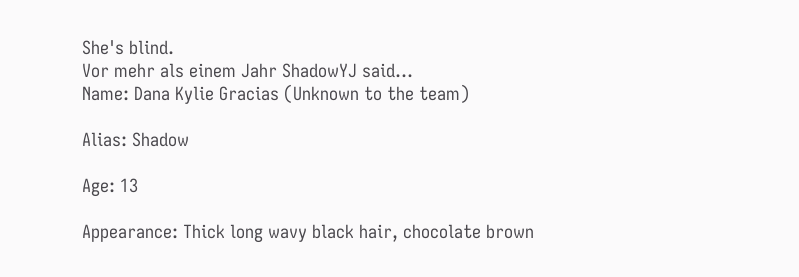She's blind.
Vor mehr als einem Jahr ShadowYJ said…
Name: Dana Kylie Gracias (Unknown to the team)

Alias: Shadow

Age: 13

Appearance: Thick long wavy black hair, chocolate brown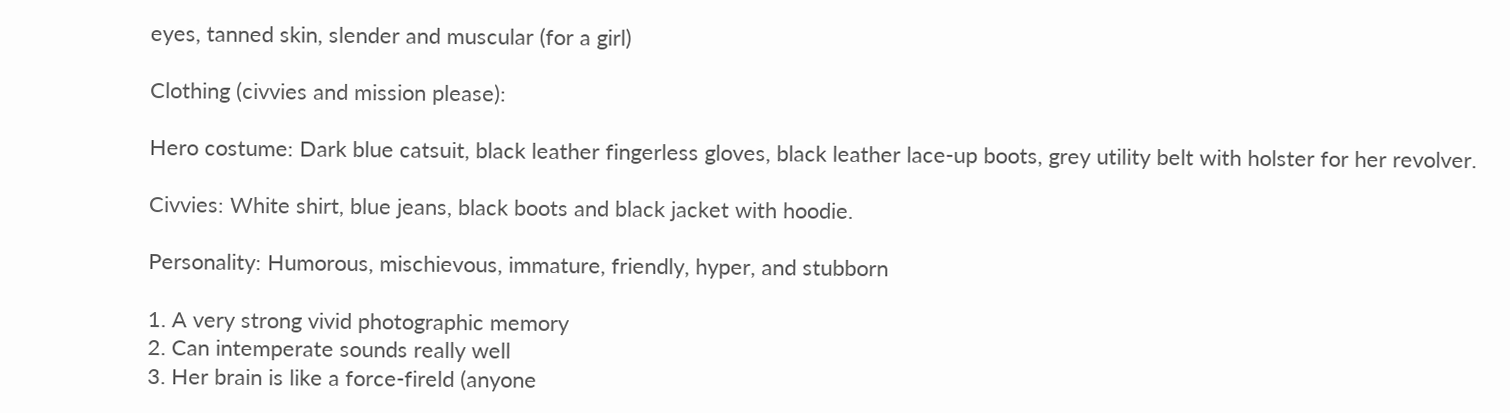eyes, tanned skin, slender and muscular (for a girl)

Clothing (civvies and mission please):

Hero costume: Dark blue catsuit, black leather fingerless gloves, black leather lace-up boots, grey utility belt with holster for her revolver.

Civvies: White shirt, blue jeans, black boots and black jacket with hoodie.

Personality: Humorous, mischievous, immature, friendly, hyper, and stubborn

1. A very strong vivid photographic memory
2. Can intemperate sounds really well
3. Her brain is like a force-fireld (anyone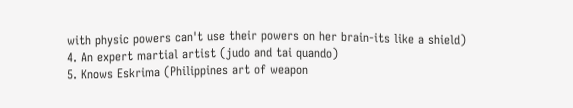with physic powers can't use their powers on her brain-its like a shield)
4. An expert martial artist (judo and tai quando)
5. Knows Eskrima (Philippines art of weapon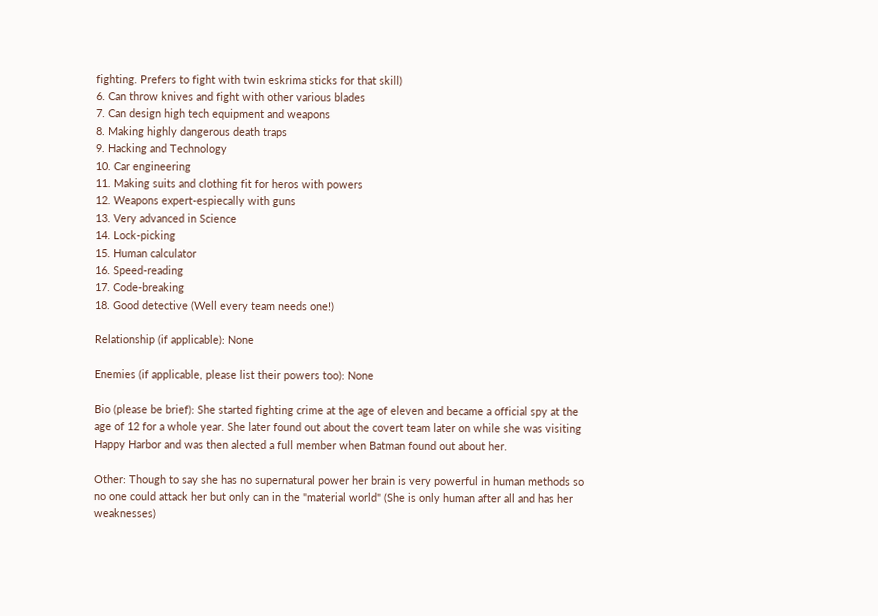fighting. Prefers to fight with twin eskrima sticks for that skill)
6. Can throw knives and fight with other various blades
7. Can design high tech equipment and weapons
8. Making highly dangerous death traps
9. Hacking and Technology
10. Car engineering
11. Making suits and clothing fit for heros with powers
12. Weapons expert-espiecally with guns
13. Very advanced in Science
14. Lock-picking
15. Human calculator
16. Speed-reading
17. Code-breaking
18. Good detective (Well every team needs one!)

Relationship (if applicable): None

Enemies (if applicable, please list their powers too): None

Bio (please be brief): She started fighting crime at the age of eleven and became a official spy at the age of 12 for a whole year. She later found out about the covert team later on while she was visiting Happy Harbor and was then alected a full member when Batman found out about her.

Other: Though to say she has no supernatural power her brain is very powerful in human methods so no one could attack her but only can in the "material world" (She is only human after all and has her weaknesses)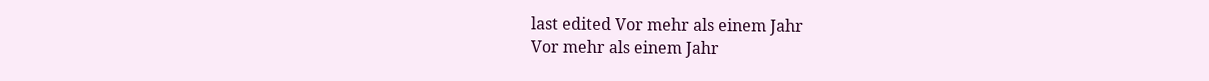last edited Vor mehr als einem Jahr
Vor mehr als einem Jahr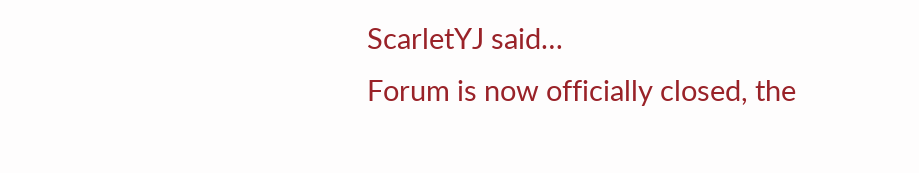ScarletYJ said…
Forum is now officially closed, the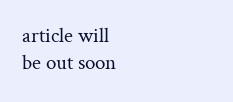article will be out soon